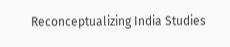Reconceptualizing India Studies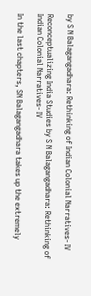by S N Balagangadhara: Rethinking of Indian Colonial Narratives- IV

Reconceptualizing India Studies by S N Balagangadhara: Rethinking of Indian Colonial Narratives- IV

In the last chapters, SN Balagangadhara takes up the extremely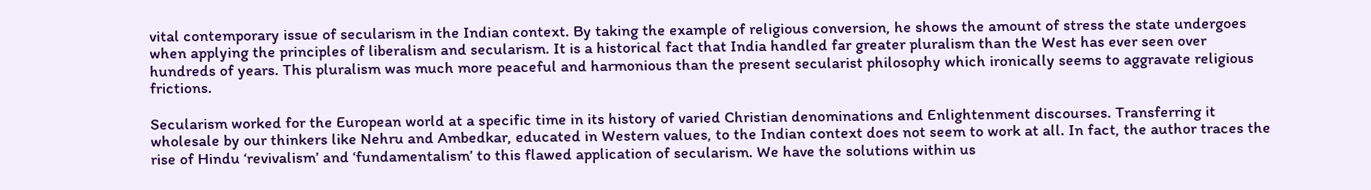vital contemporary issue of secularism in the Indian context. By taking the example of religious conversion, he shows the amount of stress the state undergoes when applying the principles of liberalism and secularism. It is a historical fact that India handled far greater pluralism than the West has ever seen over hundreds of years. This pluralism was much more peaceful and harmonious than the present secularist philosophy which ironically seems to aggravate religious frictions.

Secularism worked for the European world at a specific time in its history of varied Christian denominations and Enlightenment discourses. Transferring it wholesale by our thinkers like Nehru and Ambedkar, educated in Western values, to the Indian context does not seem to work at all. In fact, the author traces the rise of Hindu ‘revivalism’ and ‘fundamentalism’ to this flawed application of secularism. We have the solutions within us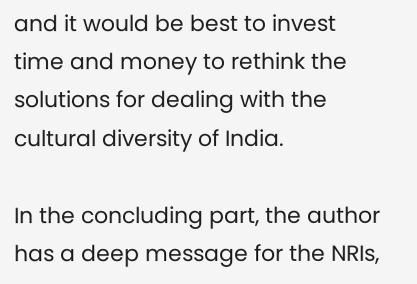and it would be best to invest time and money to rethink the solutions for dealing with the cultural diversity of India.

In the concluding part, the author has a deep message for the NRIs,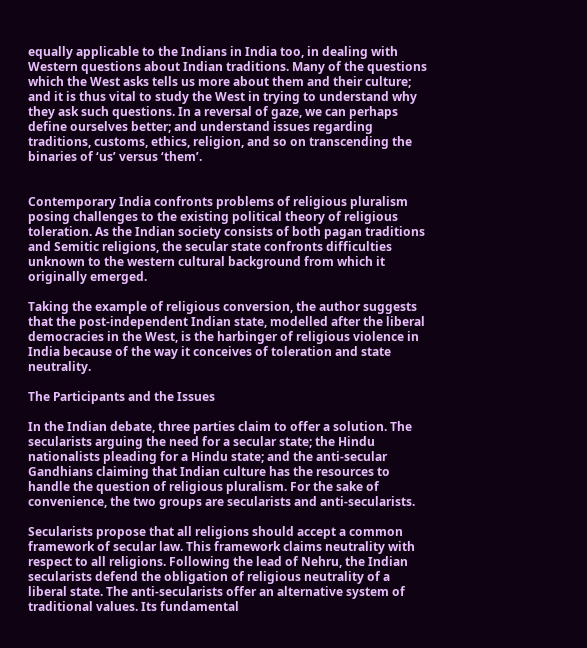equally applicable to the Indians in India too, in dealing with Western questions about Indian traditions. Many of the questions which the West asks tells us more about them and their culture; and it is thus vital to study the West in trying to understand why they ask such questions. In a reversal of gaze, we can perhaps define ourselves better; and understand issues regarding traditions, customs, ethics, religion, and so on transcending the binaries of ‘us’ versus ‘them’.


Contemporary India confronts problems of religious pluralism posing challenges to the existing political theory of religious toleration. As the Indian society consists of both pagan traditions and Semitic religions, the secular state confronts difficulties unknown to the western cultural background from which it originally emerged.

Taking the example of religious conversion, the author suggests that the post-independent Indian state, modelled after the liberal democracies in the West, is the harbinger of religious violence in India because of the way it conceives of toleration and state neutrality.

The Participants and the Issues

In the Indian debate, three parties claim to offer a solution. The secularists arguing the need for a secular state; the Hindu nationalists pleading for a Hindu state; and the anti-secular Gandhians claiming that Indian culture has the resources to handle the question of religious pluralism. For the sake of convenience, the two groups are secularists and anti-secularists.

Secularists propose that all religions should accept a common framework of secular law. This framework claims neutrality with respect to all religions. Following the lead of Nehru, the Indian secularists defend the obligation of religious neutrality of a liberal state. The anti-secularists offer an alternative system of traditional values. Its fundamental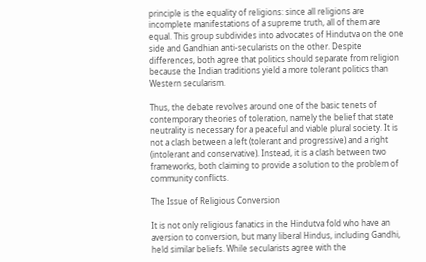principle is the equality of religions: since all religions are incomplete manifestations of a supreme truth, all of them are equal. This group subdivides into advocates of Hindutva on the one side and Gandhian anti-secularists on the other. Despite differences, both agree that politics should separate from religion because the Indian traditions yield a more tolerant politics than Western secularism.

Thus, the debate revolves around one of the basic tenets of contemporary theories of toleration, namely the belief that state neutrality is necessary for a peaceful and viable plural society. It is not a clash between a left (tolerant and progressive) and a right (intolerant and conservative). Instead, it is a clash between two frameworks, both claiming to provide a solution to the problem of community conflicts.

The Issue of Religious Conversion

It is not only religious fanatics in the Hindutva fold who have an aversion to conversion, but many liberal Hindus, including Gandhi, held similar beliefs. While secularists agree with the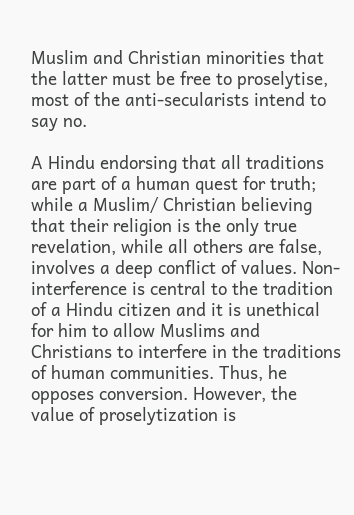Muslim and Christian minorities that the latter must be free to proselytise, most of the anti-secularists intend to say no.

A Hindu endorsing that all traditions are part of a human quest for truth; while a Muslim/ Christian believing that their religion is the only true revelation, while all others are false, involves a deep conflict of values. Non-interference is central to the tradition of a Hindu citizen and it is unethical for him to allow Muslims and Christians to interfere in the traditions of human communities. Thus, he opposes conversion. However, the value of proselytization is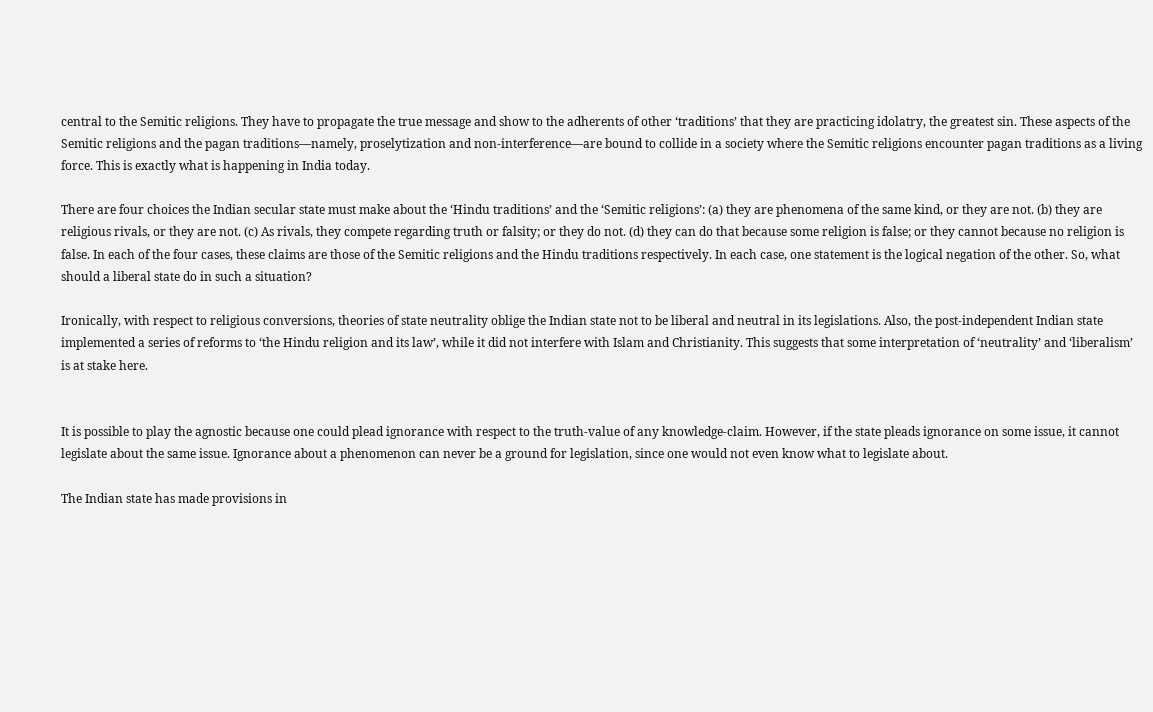central to the Semitic religions. They have to propagate the true message and show to the adherents of other ‘traditions’ that they are practicing idolatry, the greatest sin. These aspects of the Semitic religions and the pagan traditions—namely, proselytization and non-interference—are bound to collide in a society where the Semitic religions encounter pagan traditions as a living force. This is exactly what is happening in India today.

There are four choices the Indian secular state must make about the ‘Hindu traditions’ and the ‘Semitic religions’: (a) they are phenomena of the same kind, or they are not. (b) they are religious rivals, or they are not. (c) As rivals, they compete regarding truth or falsity; or they do not. (d) they can do that because some religion is false; or they cannot because no religion is false. In each of the four cases, these claims are those of the Semitic religions and the Hindu traditions respectively. In each case, one statement is the logical negation of the other. So, what should a liberal state do in such a situation?

Ironically, with respect to religious conversions, theories of state neutrality oblige the Indian state not to be liberal and neutral in its legislations. Also, the post-independent Indian state implemented a series of reforms to ‘the Hindu religion and its law’, while it did not interfere with Islam and Christianity. This suggests that some interpretation of ‘neutrality’ and ‘liberalism’ is at stake here.


It is possible to play the agnostic because one could plead ignorance with respect to the truth-value of any knowledge-claim. However, if the state pleads ignorance on some issue, it cannot legislate about the same issue. Ignorance about a phenomenon can never be a ground for legislation, since one would not even know what to legislate about.

The Indian state has made provisions in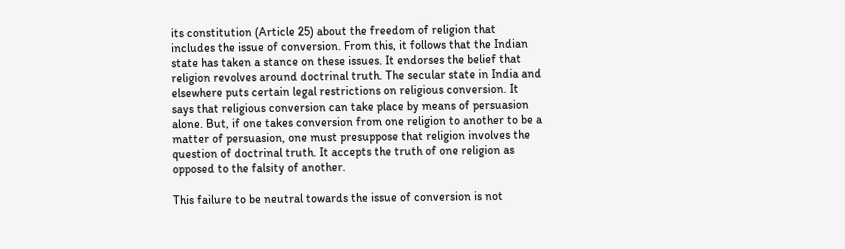its constitution (Article 25) about the freedom of religion that includes the issue of conversion. From this, it follows that the Indian state has taken a stance on these issues. It endorses the belief that religion revolves around doctrinal truth. The secular state in India and elsewhere puts certain legal restrictions on religious conversion. It says that religious conversion can take place by means of persuasion alone. But, if one takes conversion from one religion to another to be a matter of persuasion, one must presuppose that religion involves the question of doctrinal truth. It accepts the truth of one religion as opposed to the falsity of another.

This failure to be neutral towards the issue of conversion is not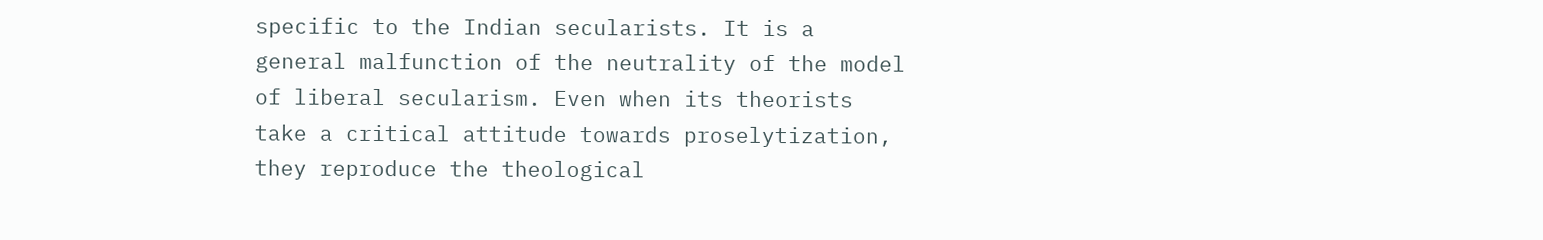specific to the Indian secularists. It is a general malfunction of the neutrality of the model of liberal secularism. Even when its theorists take a critical attitude towards proselytization, they reproduce the theological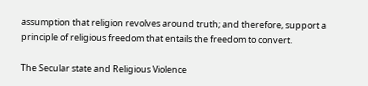assumption that religion revolves around truth; and therefore, support a principle of religious freedom that entails the freedom to convert.

The Secular state and Religious Violence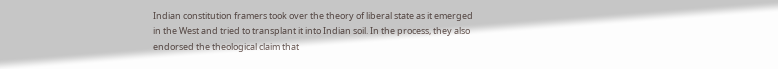Indian constitution framers took over the theory of liberal state as it emerged in the West and tried to transplant it into Indian soil. In the process, they also endorsed the theological claim that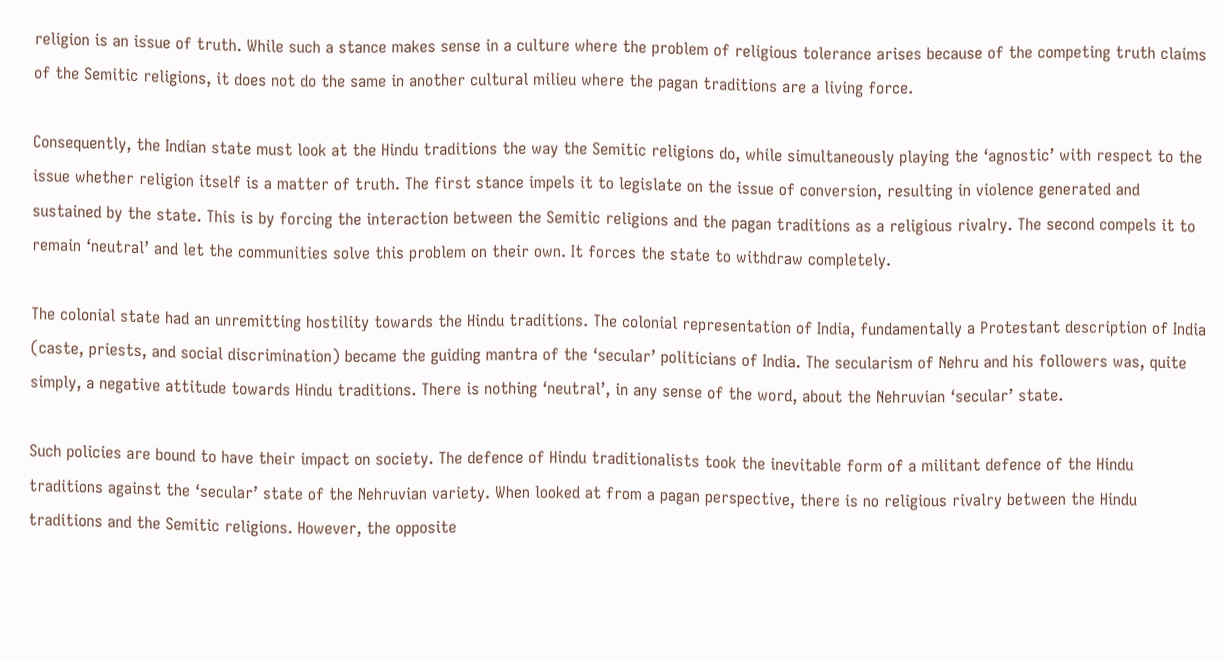religion is an issue of truth. While such a stance makes sense in a culture where the problem of religious tolerance arises because of the competing truth claims of the Semitic religions, it does not do the same in another cultural milieu where the pagan traditions are a living force.

Consequently, the Indian state must look at the Hindu traditions the way the Semitic religions do, while simultaneously playing the ‘agnostic’ with respect to the issue whether religion itself is a matter of truth. The first stance impels it to legislate on the issue of conversion, resulting in violence generated and sustained by the state. This is by forcing the interaction between the Semitic religions and the pagan traditions as a religious rivalry. The second compels it to remain ‘neutral’ and let the communities solve this problem on their own. It forces the state to withdraw completely.

The colonial state had an unremitting hostility towards the Hindu traditions. The colonial representation of India, fundamentally a Protestant description of India (caste, priests, and social discrimination) became the guiding mantra of the ‘secular’ politicians of India. The secularism of Nehru and his followers was, quite simply, a negative attitude towards Hindu traditions. There is nothing ‘neutral’, in any sense of the word, about the Nehruvian ‘secular’ state.

Such policies are bound to have their impact on society. The defence of Hindu traditionalists took the inevitable form of a militant defence of the Hindu traditions against the ‘secular’ state of the Nehruvian variety. When looked at from a pagan perspective, there is no religious rivalry between the Hindu traditions and the Semitic religions. However, the opposite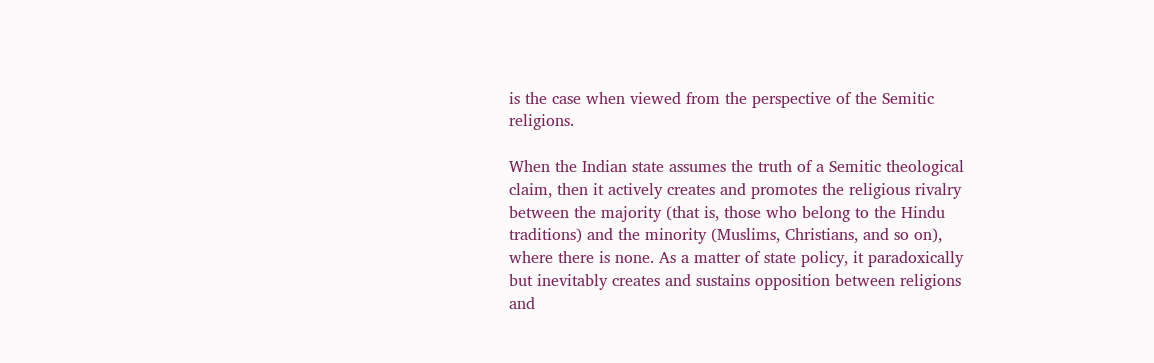is the case when viewed from the perspective of the Semitic religions.

When the Indian state assumes the truth of a Semitic theological claim, then it actively creates and promotes the religious rivalry between the majority (that is, those who belong to the Hindu traditions) and the minority (Muslims, Christians, and so on), where there is none. As a matter of state policy, it paradoxically but inevitably creates and sustains opposition between religions and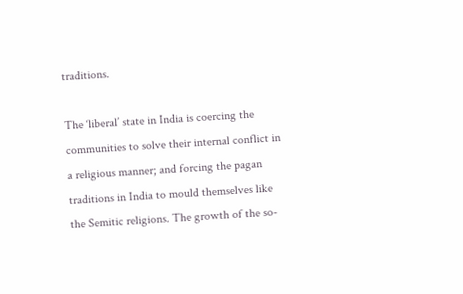traditions.

The ‘liberal’ state in India is coercing the communities to solve their internal conflict in a religious manner; and forcing the pagan traditions in India to mould themselves like the Semitic religions. The growth of the so-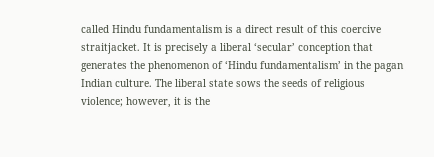called Hindu fundamentalism is a direct result of this coercive straitjacket. It is precisely a liberal ‘secular’ conception that generates the phenomenon of ‘Hindu fundamentalism’ in the pagan Indian culture. The liberal state sows the seeds of religious violence; however, it is the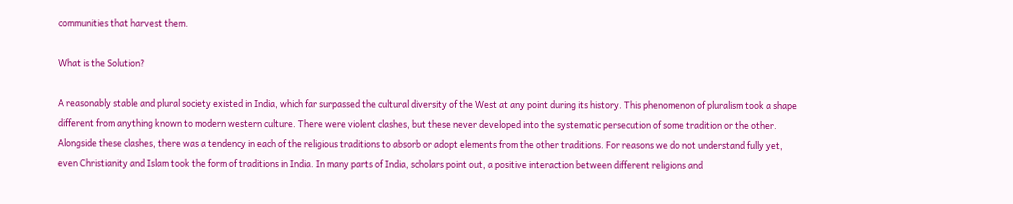communities that harvest them.

What is the Solution?

A reasonably stable and plural society existed in India, which far surpassed the cultural diversity of the West at any point during its history. This phenomenon of pluralism took a shape different from anything known to modern western culture. There were violent clashes, but these never developed into the systematic persecution of some tradition or the other. Alongside these clashes, there was a tendency in each of the religious traditions to absorb or adopt elements from the other traditions. For reasons we do not understand fully yet, even Christianity and Islam took the form of traditions in India. In many parts of India, scholars point out, a positive interaction between different religions and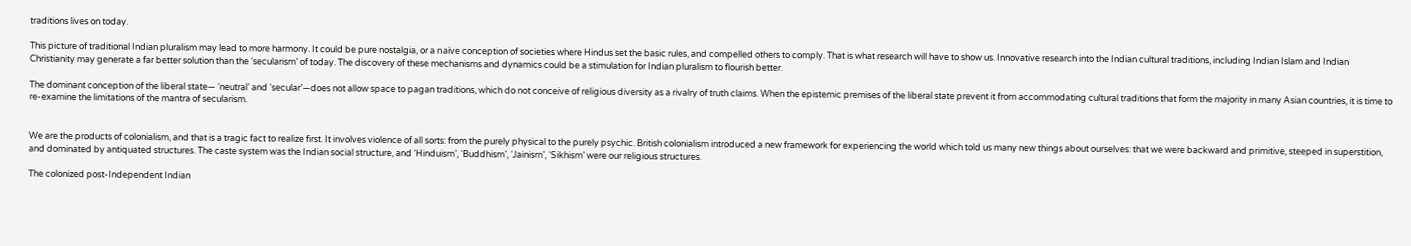traditions lives on today.

This picture of traditional Indian pluralism may lead to more harmony. It could be pure nostalgia, or a naïve conception of societies where Hindus set the basic rules, and compelled others to comply. That is what research will have to show us. Innovative research into the Indian cultural traditions, including Indian Islam and Indian Christianity may generate a far better solution than the ‘secularism’ of today. The discovery of these mechanisms and dynamics could be a stimulation for Indian pluralism to flourish better.

The dominant conception of the liberal state— ‘neutral’ and ‘secular’—does not allow space to pagan traditions, which do not conceive of religious diversity as a rivalry of truth claims. When the epistemic premises of the liberal state prevent it from accommodating cultural traditions that form the majority in many Asian countries, it is time to re-examine the limitations of the mantra of secularism.


We are the products of colonialism, and that is a tragic fact to realize first. It involves violence of all sorts: from the purely physical to the purely psychic. British colonialism introduced a new framework for experiencing the world which told us many new things about ourselves: that we were backward and primitive, steeped in superstition, and dominated by antiquated structures. The caste system was the Indian social structure, and ‘Hinduism’, ‘Buddhism’, ‘Jainism’, ‘Sikhism’ were our religious structures.

The colonized post-Independent Indian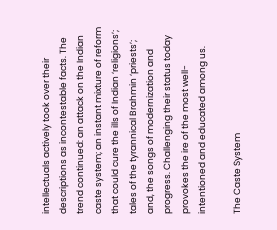intellectuals actively took over their descriptions as incontestable facts. The trend continued: an attack on the Indian caste system; an instant mixture of reform that could cure the ills of Indian ‘religions’; tales of the tyrannical Brahmin ‘priests’; and, the songs of modernization and progress. Challenging their status today provokes the ire of the most well-intentioned and educated among us.

The Caste System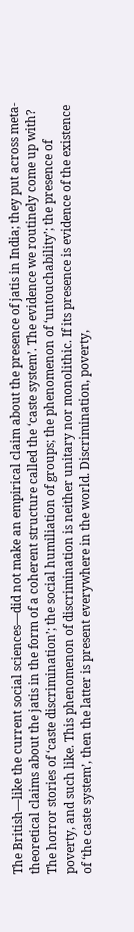The British—like the current social sciences—did not make an empirical claim about the presence of jatis in India; they put across meta-theoretical claims about the jatis in the form of a coherent structure called the ‘caste system’. The evidence we routinely come up with? The horror stories of ‘caste discrimination’; the social humiliation of groups; the phenomenon of ‘untouchability’; the presence of poverty, and such like. This phenomenon of discrimination is neither unitary nor monolithic. If its presence is evidence of the existence of ‘the caste system’, then the latter is present everywhere in the world. Discrimination, poverty,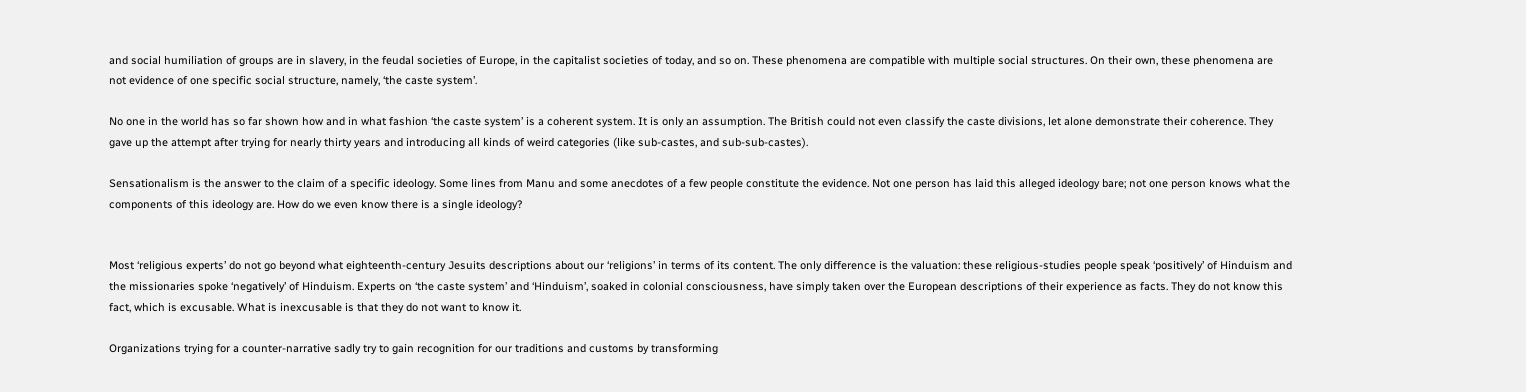and social humiliation of groups are in slavery, in the feudal societies of Europe, in the capitalist societies of today, and so on. These phenomena are compatible with multiple social structures. On their own, these phenomena are not evidence of one specific social structure, namely, ‘the caste system’.

No one in the world has so far shown how and in what fashion ‘the caste system’ is a coherent system. It is only an assumption. The British could not even classify the caste divisions, let alone demonstrate their coherence. They gave up the attempt after trying for nearly thirty years and introducing all kinds of weird categories (like sub-castes, and sub-sub-castes).

Sensationalism is the answer to the claim of a specific ideology. Some lines from Manu and some anecdotes of a few people constitute the evidence. Not one person has laid this alleged ideology bare; not one person knows what the components of this ideology are. How do we even know there is a single ideology?


Most ‘religious experts’ do not go beyond what eighteenth-century Jesuits descriptions about our ‘religions’ in terms of its content. The only difference is the valuation: these religious-studies people speak ‘positively’ of Hinduism and the missionaries spoke ‘negatively’ of Hinduism. Experts on ‘the caste system’ and ‘Hinduism’, soaked in colonial consciousness, have simply taken over the European descriptions of their experience as facts. They do not know this fact, which is excusable. What is inexcusable is that they do not want to know it.

Organizations trying for a counter-narrative sadly try to gain recognition for our traditions and customs by transforming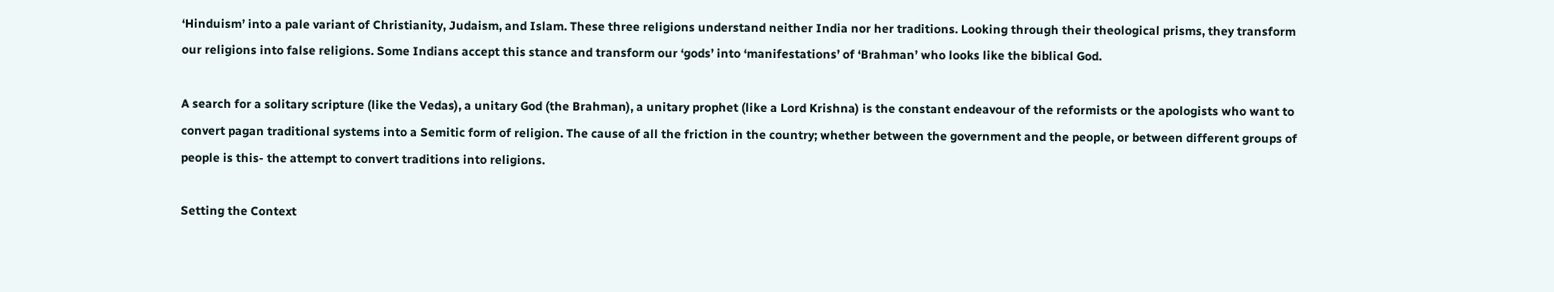‘Hinduism’ into a pale variant of Christianity, Judaism, and Islam. These three religions understand neither India nor her traditions. Looking through their theological prisms, they transform our religions into false religions. Some Indians accept this stance and transform our ‘gods’ into ‘manifestations’ of ‘Brahman’ who looks like the biblical God.

A search for a solitary scripture (like the Vedas), a unitary God (the Brahman), a unitary prophet (like a Lord Krishna) is the constant endeavour of the reformists or the apologists who want to convert pagan traditional systems into a Semitic form of religion. The cause of all the friction in the country; whether between the government and the people, or between different groups of people is this- the attempt to convert traditions into religions.

Setting the Context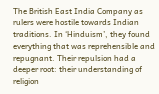The British East India Company as rulers were hostile towards Indian traditions. In ‘Hinduism’, they found everything that was reprehensible and repugnant. Their repulsion had a deeper root: their understanding of religion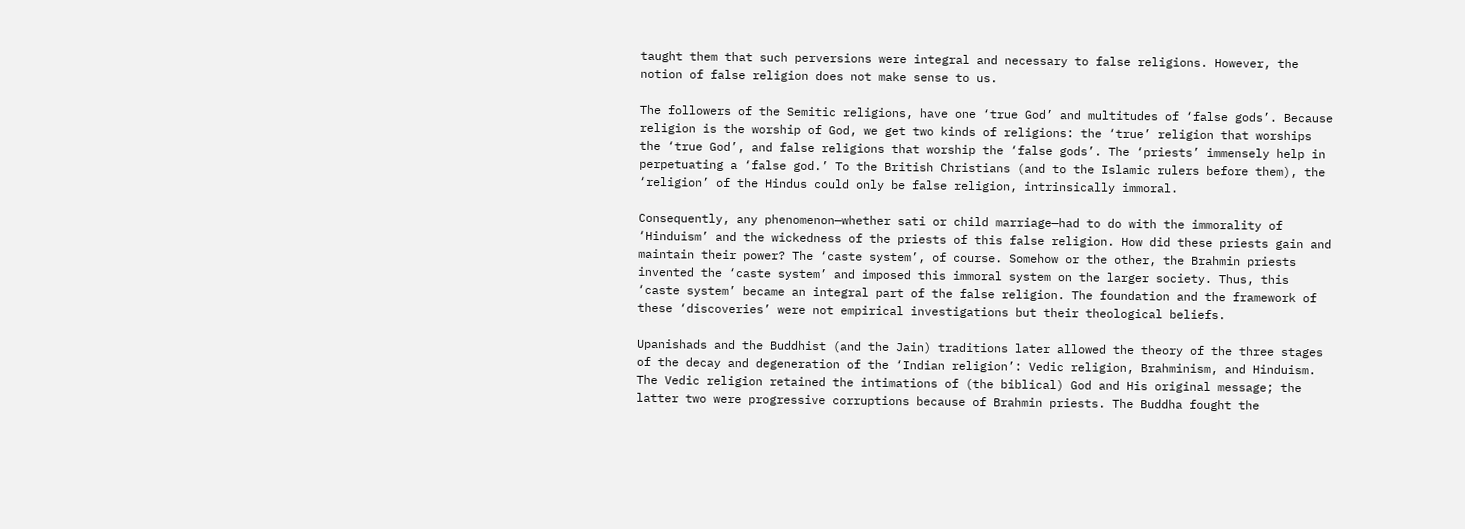taught them that such perversions were integral and necessary to false religions. However, the notion of false religion does not make sense to us.

The followers of the Semitic religions, have one ‘true God’ and multitudes of ‘false gods’. Because religion is the worship of God, we get two kinds of religions: the ‘true’ religion that worships the ‘true God’, and false religions that worship the ‘false gods’. The ‘priests’ immensely help in perpetuating a ‘false god.’ To the British Christians (and to the Islamic rulers before them), the ‘religion’ of the Hindus could only be false religion, intrinsically immoral.

Consequently, any phenomenon—whether sati or child marriage—had to do with the immorality of ‘Hinduism’ and the wickedness of the priests of this false religion. How did these priests gain and maintain their power? The ‘caste system’, of course. Somehow or the other, the Brahmin priests invented the ‘caste system’ and imposed this immoral system on the larger society. Thus, this ‘caste system’ became an integral part of the false religion. The foundation and the framework of these ‘discoveries’ were not empirical investigations but their theological beliefs.

Upanishads and the Buddhist (and the Jain) traditions later allowed the theory of the three stages of the decay and degeneration of the ‘Indian religion’: Vedic religion, Brahminism, and Hinduism. The Vedic religion retained the intimations of (the biblical) God and His original message; the latter two were progressive corruptions because of Brahmin priests. The Buddha fought the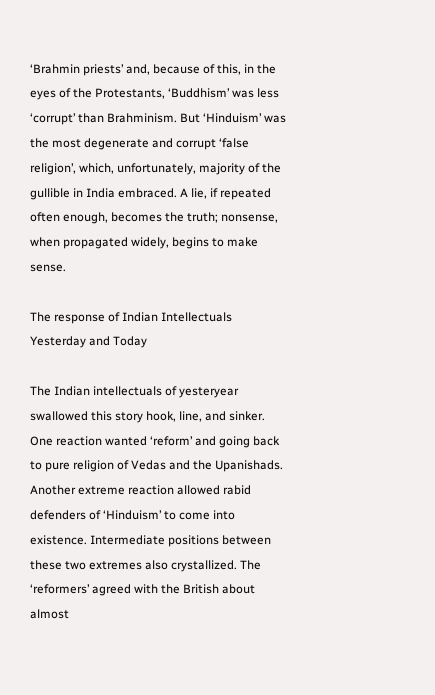‘Brahmin priests’ and, because of this, in the eyes of the Protestants, ‘Buddhism’ was less ‘corrupt’ than Brahminism. But ‘Hinduism’ was the most degenerate and corrupt ‘false religion’, which, unfortunately, majority of the gullible in India embraced. A lie, if repeated often enough, becomes the truth; nonsense, when propagated widely, begins to make sense.

The response of Indian Intellectuals Yesterday and Today

The Indian intellectuals of yesteryear swallowed this story hook, line, and sinker. One reaction wanted ‘reform’ and going back to pure religion of Vedas and the Upanishads. Another extreme reaction allowed rabid defenders of ‘Hinduism’ to come into existence. Intermediate positions between these two extremes also crystallized. The ‘reformers’ agreed with the British about almost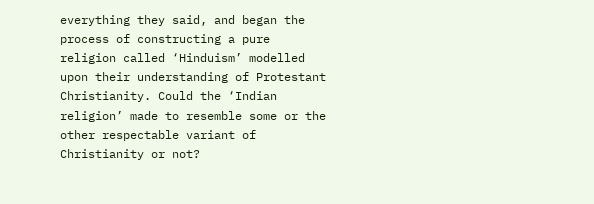everything they said, and began the process of constructing a pure religion called ‘Hinduism’ modelled upon their understanding of Protestant Christianity. Could the ‘Indian religion’ made to resemble some or the other respectable variant of Christianity or not?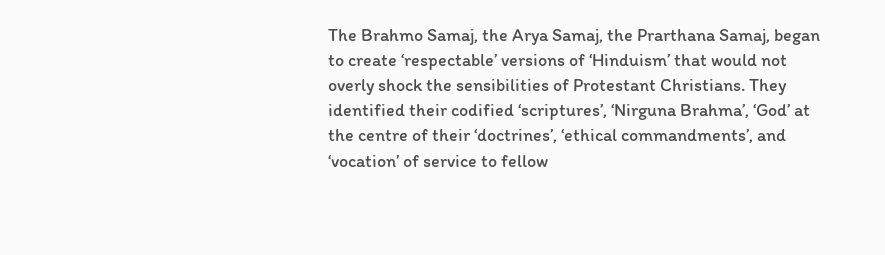The Brahmo Samaj, the Arya Samaj, the Prarthana Samaj, began to create ‘respectable’ versions of ‘Hinduism’ that would not overly shock the sensibilities of Protestant Christians. They identified their codified ‘scriptures’, ‘Nirguna Brahma’, ‘God’ at the centre of their ‘doctrines’, ‘ethical commandments’, and ‘vocation’ of service to fellow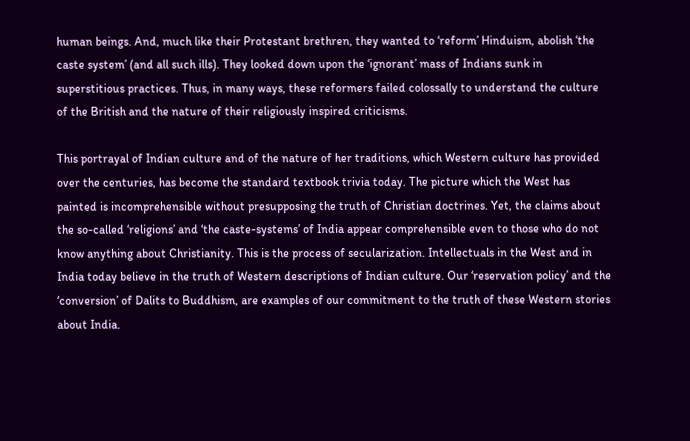human beings. And, much like their Protestant brethren, they wanted to ‘reform’ Hinduism, abolish ‘the caste system’ (and all such ills). They looked down upon the ‘ignorant’ mass of Indians sunk in superstitious practices. Thus, in many ways, these reformers failed colossally to understand the culture of the British and the nature of their religiously inspired criticisms.

This portrayal of Indian culture and of the nature of her traditions, which Western culture has provided over the centuries, has become the standard textbook trivia today. The picture which the West has painted is incomprehensible without presupposing the truth of Christian doctrines. Yet, the claims about the so-called ‘religions’ and ‘the caste-systems’ of India appear comprehensible even to those who do not know anything about Christianity. This is the process of secularization. Intellectuals in the West and in India today believe in the truth of Western descriptions of Indian culture. Our ‘reservation policy’ and the ‘conversion’ of Dalits to Buddhism, are examples of our commitment to the truth of these Western stories about India.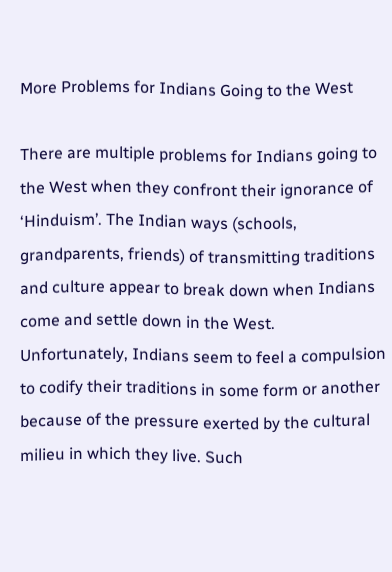More Problems for Indians Going to the West

There are multiple problems for Indians going to the West when they confront their ignorance of ‘Hinduism’. The Indian ways (schools, grandparents, friends) of transmitting traditions and culture appear to break down when Indians come and settle down in the West. Unfortunately, Indians seem to feel a compulsion to codify their traditions in some form or another because of the pressure exerted by the cultural milieu in which they live. Such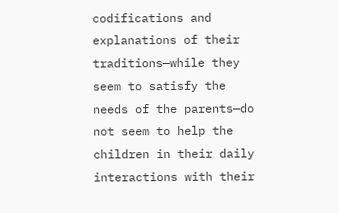codifications and explanations of their traditions—while they seem to satisfy the needs of the parents—do not seem to help the children in their daily interactions with their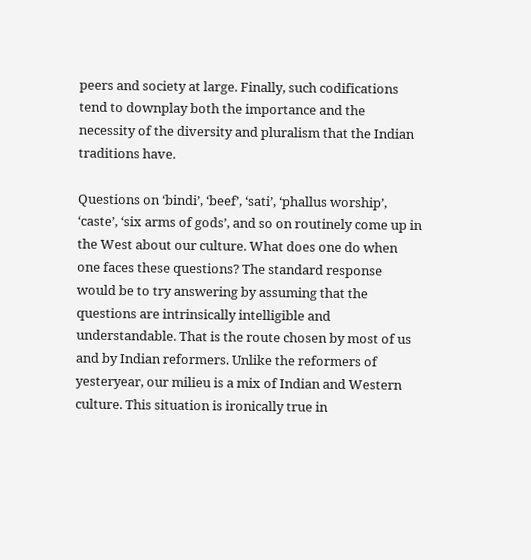peers and society at large. Finally, such codifications tend to downplay both the importance and the necessity of the diversity and pluralism that the Indian traditions have.

Questions on ‘bindi’, ‘beef’, ‘sati’, ‘phallus worship’, ‘caste’, ‘six arms of gods’, and so on routinely come up in the West about our culture. What does one do when one faces these questions? The standard response would be to try answering by assuming that the questions are intrinsically intelligible and understandable. That is the route chosen by most of us and by Indian reformers. Unlike the reformers of yesteryear, our milieu is a mix of Indian and Western culture. This situation is ironically true in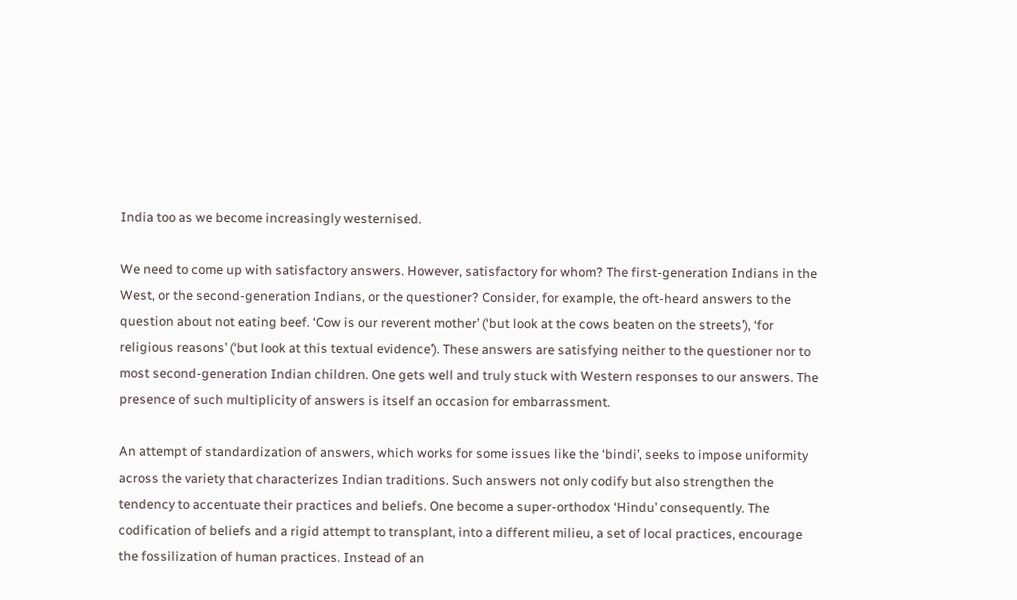India too as we become increasingly westernised.

We need to come up with satisfactory answers. However, satisfactory for whom? The first-generation Indians in the West, or the second-generation Indians, or the questioner? Consider, for example, the oft-heard answers to the question about not eating beef. ‘Cow is our reverent mother’ (‘but look at the cows beaten on the streets’), ‘for religious reasons’ (‘but look at this textual evidence’). These answers are satisfying neither to the questioner nor to most second-generation Indian children. One gets well and truly stuck with Western responses to our answers. The presence of such multiplicity of answers is itself an occasion for embarrassment.

An attempt of standardization of answers, which works for some issues like the ‘bindi’, seeks to impose uniformity across the variety that characterizes Indian traditions. Such answers not only codify but also strengthen the tendency to accentuate their practices and beliefs. One become a super-orthodox ‘Hindu’ consequently. The codification of beliefs and a rigid attempt to transplant, into a different milieu, a set of local practices, encourage the fossilization of human practices. Instead of an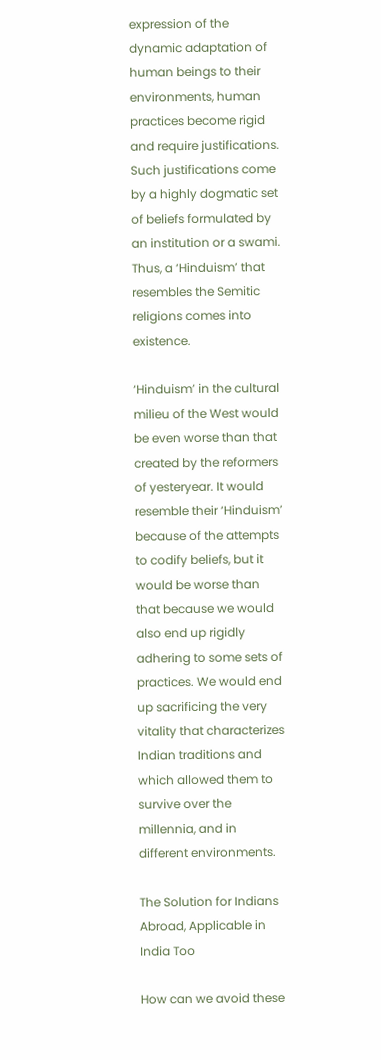expression of the dynamic adaptation of human beings to their environments, human practices become rigid and require justifications. Such justifications come by a highly dogmatic set of beliefs formulated by an institution or a swami. Thus, a ‘Hinduism’ that resembles the Semitic religions comes into existence.

‘Hinduism’ in the cultural milieu of the West would be even worse than that created by the reformers of yesteryear. It would resemble their ‘Hinduism’ because of the attempts to codify beliefs, but it would be worse than that because we would also end up rigidly adhering to some sets of practices. We would end up sacrificing the very vitality that characterizes Indian traditions and which allowed them to survive over the millennia, and in different environments.

The Solution for Indians Abroad, Applicable in India Too

How can we avoid these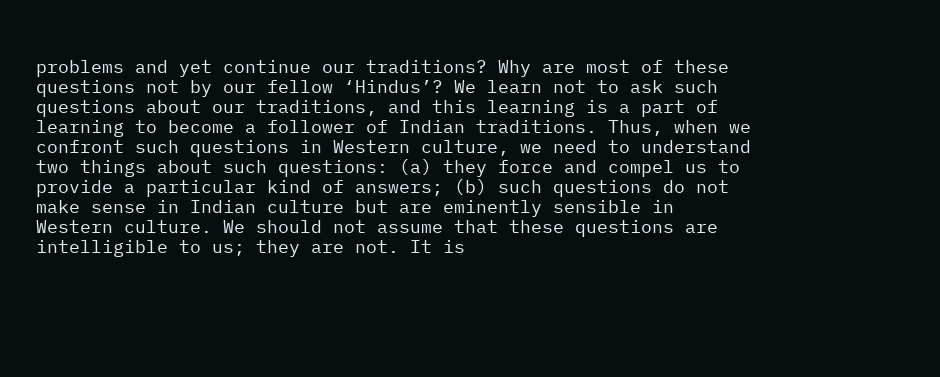problems and yet continue our traditions? Why are most of these questions not by our fellow ‘Hindus’? We learn not to ask such questions about our traditions, and this learning is a part of learning to become a follower of Indian traditions. Thus, when we confront such questions in Western culture, we need to understand two things about such questions: (a) they force and compel us to provide a particular kind of answers; (b) such questions do not make sense in Indian culture but are eminently sensible in Western culture. We should not assume that these questions are intelligible to us; they are not. It is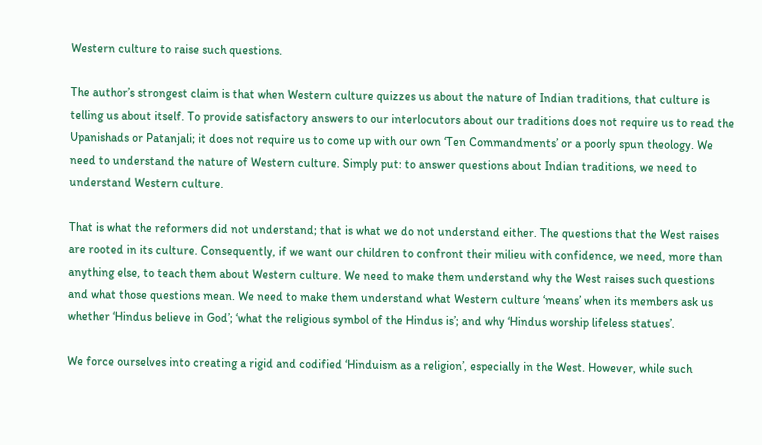Western culture to raise such questions.

The author’s strongest claim is that when Western culture quizzes us about the nature of Indian traditions, that culture is telling us about itself. To provide satisfactory answers to our interlocutors about our traditions does not require us to read the Upanishads or Patanjali; it does not require us to come up with our own ‘Ten Commandments’ or a poorly spun theology. We need to understand the nature of Western culture. Simply put: to answer questions about Indian traditions, we need to understand Western culture.

That is what the reformers did not understand; that is what we do not understand either. The questions that the West raises are rooted in its culture. Consequently, if we want our children to confront their milieu with confidence, we need, more than anything else, to teach them about Western culture. We need to make them understand why the West raises such questions and what those questions mean. We need to make them understand what Western culture ‘means’ when its members ask us whether ‘Hindus believe in God’; ‘what the religious symbol of the Hindus is’; and why ‘Hindus worship lifeless statues’.

We force ourselves into creating a rigid and codified ‘Hinduism as a religion’, especially in the West. However, while such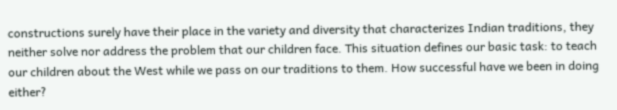constructions surely have their place in the variety and diversity that characterizes Indian traditions, they neither solve nor address the problem that our children face. This situation defines our basic task: to teach our children about the West while we pass on our traditions to them. How successful have we been in doing either?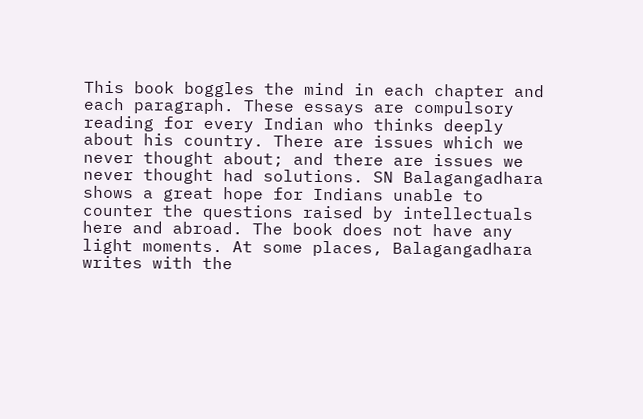This book boggles the mind in each chapter and each paragraph. These essays are compulsory reading for every Indian who thinks deeply about his country. There are issues which we never thought about; and there are issues we never thought had solutions. SN Balagangadhara shows a great hope for Indians unable to counter the questions raised by intellectuals here and abroad. The book does not have any light moments. At some places, Balagangadhara writes with the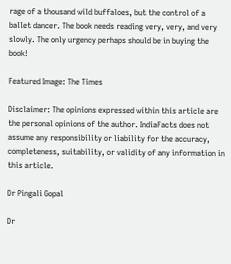rage of a thousand wild buffaloes, but the control of a ballet dancer. The book needs reading very, very, and very slowly. The only urgency perhaps should be in buying the book!

Featured Image: The Times

Disclaimer: The opinions expressed within this article are the personal opinions of the author. IndiaFacts does not assume any responsibility or liability for the accuracy, completeness, suitability, or validity of any information in this article.

Dr Pingali Gopal

Dr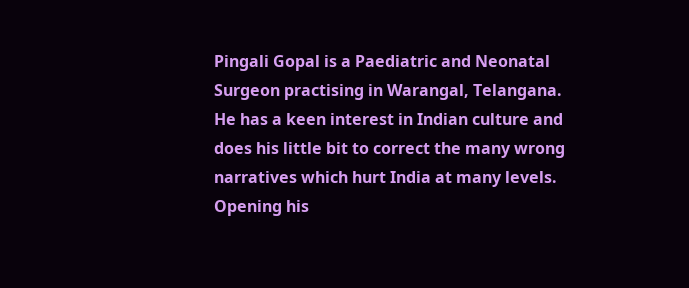Pingali Gopal is a Paediatric and Neonatal Surgeon practising in Warangal, Telangana. He has a keen interest in Indian culture and does his little bit to correct the many wrong narratives which hurt India at many levels. Opening his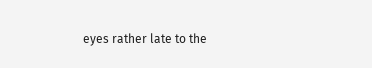eyes rather late to the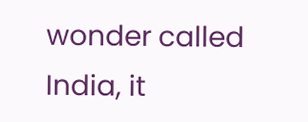wonder called India, it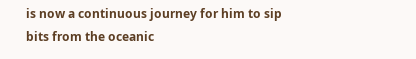is now a continuous journey for him to sip bits from the oceanic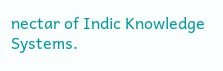nectar of Indic Knowledge Systems.